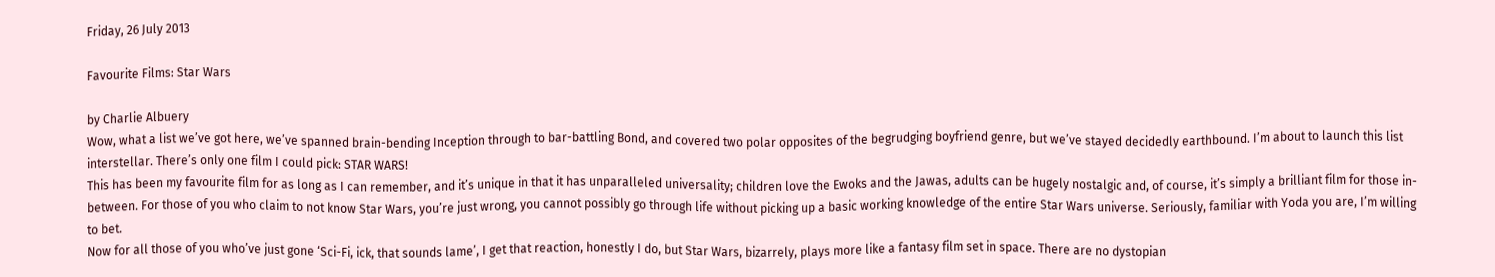Friday, 26 July 2013

Favourite Films: Star Wars

by Charlie Albuery
Wow, what a list we’ve got here, we’ve spanned brain-bending Inception through to bar-battling Bond, and covered two polar opposites of the begrudging boyfriend genre, but we’ve stayed decidedly earthbound. I’m about to launch this list interstellar. There’s only one film I could pick: STAR WARS!
This has been my favourite film for as long as I can remember, and it’s unique in that it has unparalleled universality; children love the Ewoks and the Jawas, adults can be hugely nostalgic and, of course, it’s simply a brilliant film for those in-between. For those of you who claim to not know Star Wars, you’re just wrong, you cannot possibly go through life without picking up a basic working knowledge of the entire Star Wars universe. Seriously, familiar with Yoda you are, I’m willing to bet.
Now for all those of you who’ve just gone ‘Sci-Fi, ick, that sounds lame’, I get that reaction, honestly I do, but Star Wars, bizarrely, plays more like a fantasy film set in space. There are no dystopian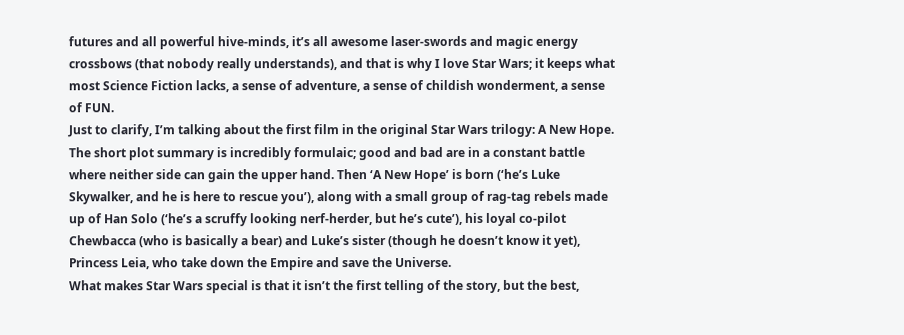futures and all powerful hive-minds, it’s all awesome laser-swords and magic energy crossbows (that nobody really understands), and that is why I love Star Wars; it keeps what most Science Fiction lacks, a sense of adventure, a sense of childish wonderment, a sense of FUN.
Just to clarify, I’m talking about the first film in the original Star Wars trilogy: A New Hope. The short plot summary is incredibly formulaic; good and bad are in a constant battle where neither side can gain the upper hand. Then ‘A New Hope’ is born (‘he’s Luke Skywalker, and he is here to rescue you’), along with a small group of rag-tag rebels made up of Han Solo (‘he’s a scruffy looking nerf-herder, but he’s cute’), his loyal co-pilot Chewbacca (who is basically a bear) and Luke’s sister (though he doesn’t know it yet), Princess Leia, who take down the Empire and save the Universe.
What makes Star Wars special is that it isn’t the first telling of the story, but the best,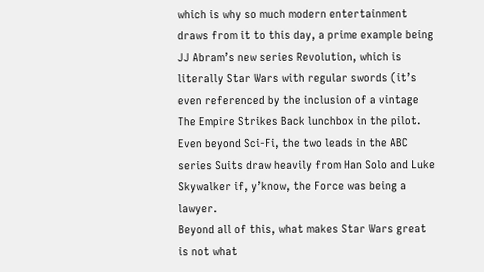which is why so much modern entertainment draws from it to this day, a prime example being JJ Abram’s new series Revolution, which is literally Star Wars with regular swords (it’s even referenced by the inclusion of a vintage The Empire Strikes Back lunchbox in the pilot. Even beyond Sci-Fi, the two leads in the ABC series Suits draw heavily from Han Solo and Luke Skywalker if, y’know, the Force was being a lawyer.
Beyond all of this, what makes Star Wars great is not what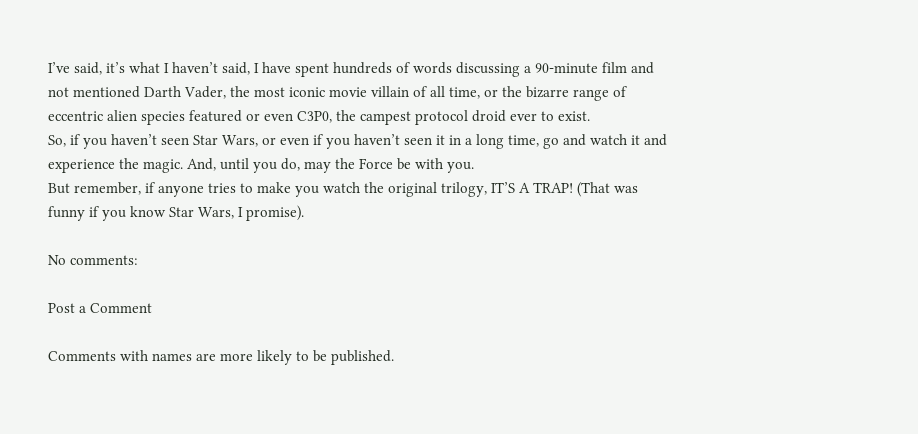I’ve said, it’s what I haven’t said, I have spent hundreds of words discussing a 90-minute film and not mentioned Darth Vader, the most iconic movie villain of all time, or the bizarre range of eccentric alien species featured or even C3P0, the campest protocol droid ever to exist.
So, if you haven’t seen Star Wars, or even if you haven’t seen it in a long time, go and watch it and experience the magic. And, until you do, may the Force be with you.
But remember, if anyone tries to make you watch the original trilogy, IT’S A TRAP! (That was funny if you know Star Wars, I promise).

No comments:

Post a Comment

Comments with names are more likely to be published.